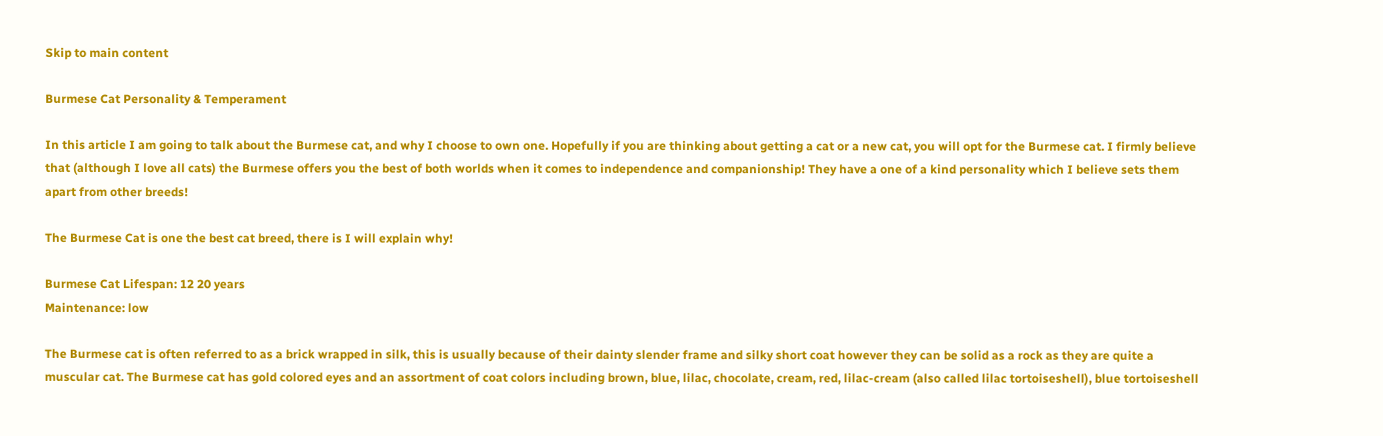Skip to main content

Burmese Cat Personality & Temperament

In this article I am going to talk about the Burmese cat, and why I choose to own one. Hopefully if you are thinking about getting a cat or a new cat, you will opt for the Burmese cat. I firmly believe that (although I love all cats) the Burmese offers you the best of both worlds when it comes to independence and companionship! They have a one of a kind personality which I believe sets them apart from other breeds!

The Burmese Cat is one the best cat breed, there is I will explain why!

Burmese Cat Lifespan: 12 20 years
Maintenance: low

The Burmese cat is often referred to as a brick wrapped in silk, this is usually because of their dainty slender frame and silky short coat however they can be solid as a rock as they are quite a muscular cat. The Burmese cat has gold colored eyes and an assortment of coat colors including brown, blue, lilac, chocolate, cream, red, lilac-cream (also called lilac tortoiseshell), blue tortoiseshell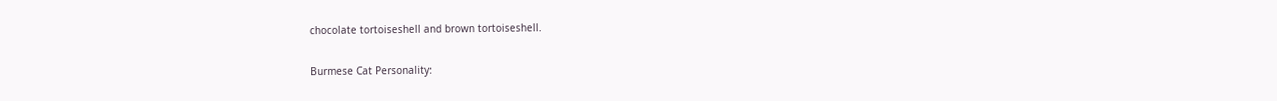chocolate tortoiseshell and brown tortoiseshell.

Burmese Cat Personality: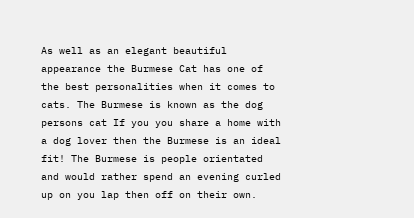As well as an elegant beautiful appearance the Burmese Cat has one of the best personalities when it comes to cats. The Burmese is known as the dog persons cat If you you share a home with a dog lover then the Burmese is an ideal fit! The Burmese is people orientated and would rather spend an evening curled up on you lap then off on their own.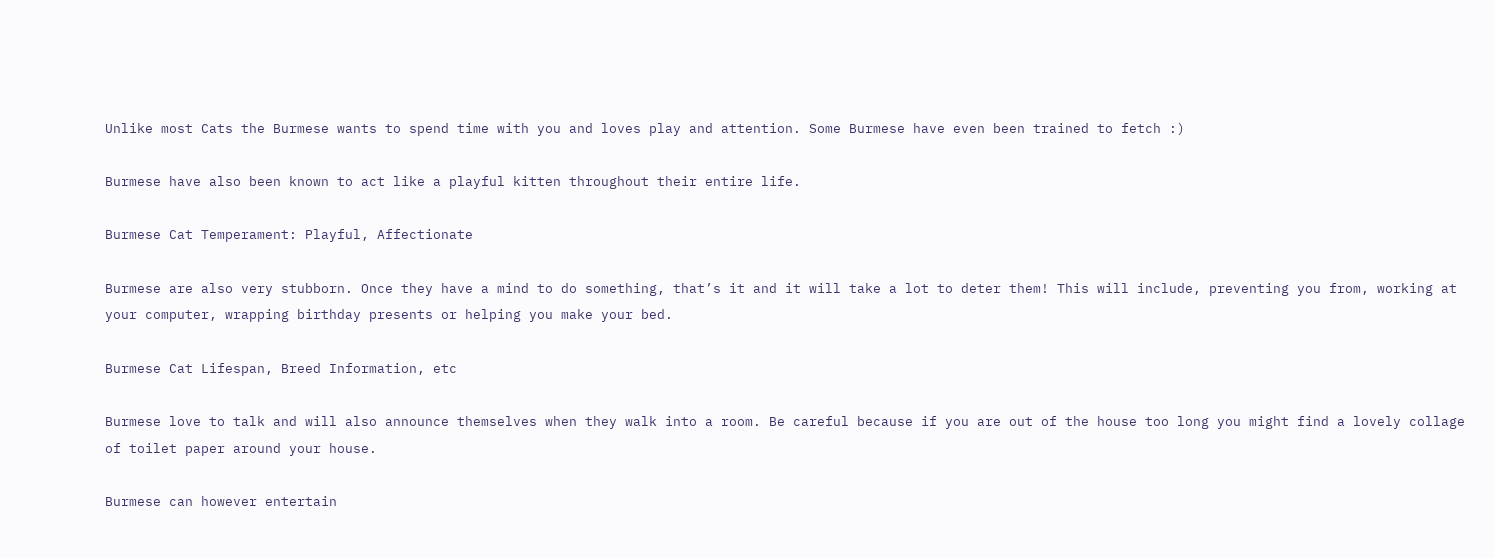Unlike most Cats the Burmese wants to spend time with you and loves play and attention. Some Burmese have even been trained to fetch :)

Burmese have also been known to act like a playful kitten throughout their entire life.

Burmese Cat Temperament: Playful, Affectionate

Burmese are also very stubborn. Once they have a mind to do something, that’s it and it will take a lot to deter them! This will include, preventing you from, working at your computer, wrapping birthday presents or helping you make your bed.

Burmese Cat Lifespan, Breed Information, etc

Burmese love to talk and will also announce themselves when they walk into a room. Be careful because if you are out of the house too long you might find a lovely collage of toilet paper around your house.

Burmese can however entertain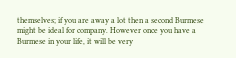themselves; if you are away a lot then a second Burmese might be ideal for company. However once you have a Burmese in your life, it will be very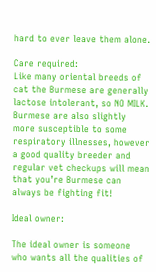hard to ever leave them alone.

Care required:
Like many oriental breeds of cat the Burmese are generally lactose intolerant, so NO MILK. Burmese are also slightly more susceptible to some respiratory illnesses, however a good quality breeder and regular vet checkups will mean that you’re Burmese can always be fighting fit!

Ideal owner:

The ideal owner is someone who wants all the qualities of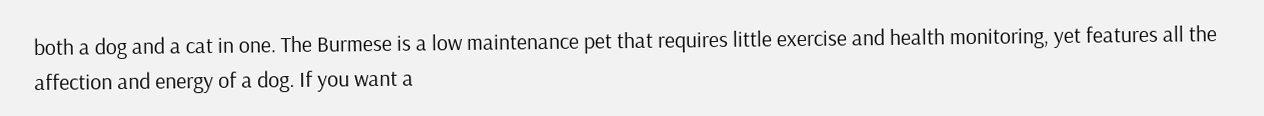both a dog and a cat in one. The Burmese is a low maintenance pet that requires little exercise and health monitoring, yet features all the affection and energy of a dog. If you want a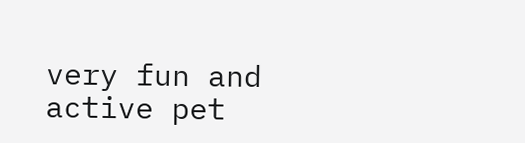very fun and active pet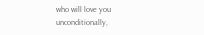who will love you unconditionally,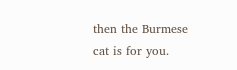then the Burmese cat is for you.